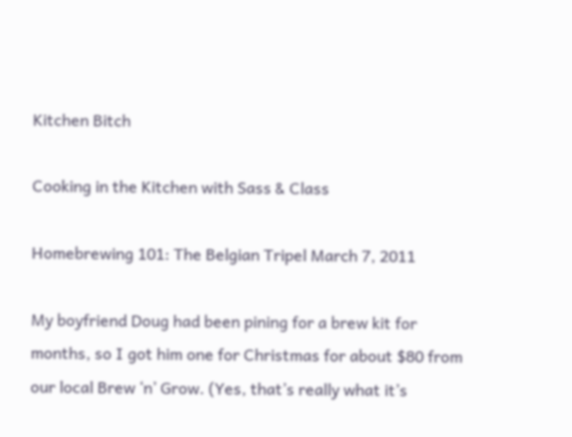Kitchen Bitch

Cooking in the Kitchen with Sass & Class

Homebrewing 101: The Belgian Tripel March 7, 2011

My boyfriend Doug had been pining for a brew kit for months, so I got him one for Christmas for about $80 from our local Brew ‘n’ Grow. (Yes, that’s really what it’s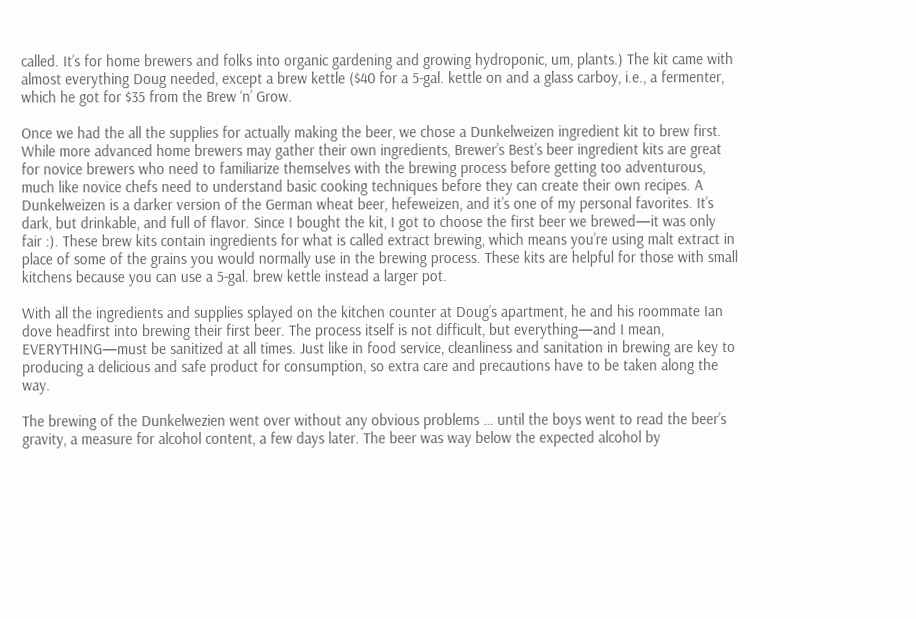called. It’s for home brewers and folks into organic gardening and growing hydroponic, um, plants.) The kit came with almost everything Doug needed, except a brew kettle ($40 for a 5-gal. kettle on and a glass carboy, i.e., a fermenter, which he got for $35 from the Brew ‘n’ Grow.

Once we had the all the supplies for actually making the beer, we chose a Dunkelweizen ingredient kit to brew first. While more advanced home brewers may gather their own ingredients, Brewer’s Best’s beer ingredient kits are great for novice brewers who need to familiarize themselves with the brewing process before getting too adventurous, much like novice chefs need to understand basic cooking techniques before they can create their own recipes. A Dunkelweizen is a darker version of the German wheat beer, hefeweizen, and it’s one of my personal favorites. It’s dark, but drinkable, and full of flavor. Since I bought the kit, I got to choose the first beer we brewed—it was only fair :). These brew kits contain ingredients for what is called extract brewing, which means you’re using malt extract in place of some of the grains you would normally use in the brewing process. These kits are helpful for those with small kitchens because you can use a 5-gal. brew kettle instead a larger pot.

With all the ingredients and supplies splayed on the kitchen counter at Doug’s apartment, he and his roommate Ian dove headfirst into brewing their first beer. The process itself is not difficult, but everything—and I mean, EVERYTHING—must be sanitized at all times. Just like in food service, cleanliness and sanitation in brewing are key to producing a delicious and safe product for consumption, so extra care and precautions have to be taken along the way.

The brewing of the Dunkelwezien went over without any obvious problems … until the boys went to read the beer’s gravity, a measure for alcohol content, a few days later. The beer was way below the expected alcohol by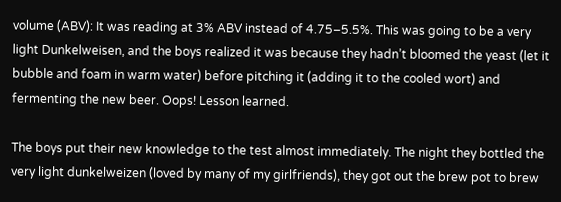volume (ABV): It was reading at 3% ABV instead of 4.75–5.5%. This was going to be a very light Dunkelweisen, and the boys realized it was because they hadn’t bloomed the yeast (let it bubble and foam in warm water) before pitching it (adding it to the cooled wort) and fermenting the new beer. Oops! Lesson learned.

The boys put their new knowledge to the test almost immediately. The night they bottled the very light dunkelweizen (loved by many of my girlfriends), they got out the brew pot to brew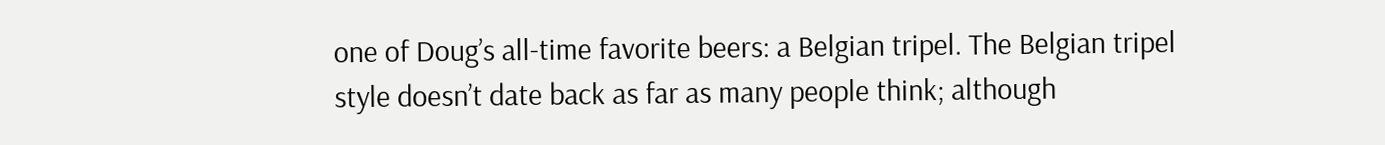one of Doug’s all-time favorite beers: a Belgian tripel. The Belgian tripel style doesn’t date back as far as many people think; although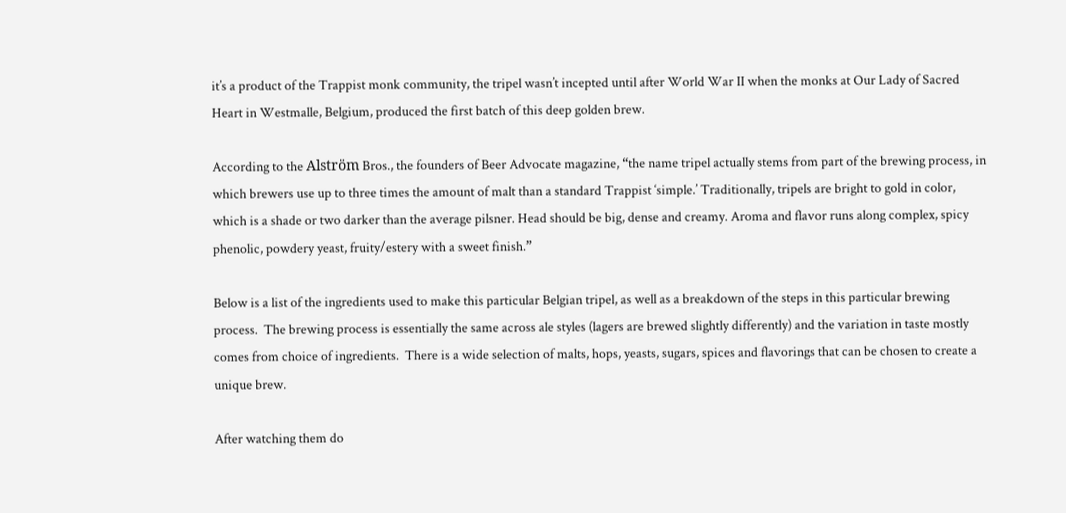it’s a product of the Trappist monk community, the tripel wasn’t incepted until after World War II when the monks at Our Lady of Sacred Heart in Westmalle, Belgium, produced the first batch of this deep golden brew.

According to the Alström Bros., the founders of Beer Advocate magazine, “the name tripel actually stems from part of the brewing process, in which brewers use up to three times the amount of malt than a standard Trappist ‘simple.’ Traditionally, tripels are bright to gold in color, which is a shade or two darker than the average pilsner. Head should be big, dense and creamy. Aroma and flavor runs along complex, spicy phenolic, powdery yeast, fruity/estery with a sweet finish.”

Below is a list of the ingredients used to make this particular Belgian tripel, as well as a breakdown of the steps in this particular brewing process.  The brewing process is essentially the same across ale styles (lagers are brewed slightly differently) and the variation in taste mostly comes from choice of ingredients.  There is a wide selection of malts, hops, yeasts, sugars, spices and flavorings that can be chosen to create a unique brew.

After watching them do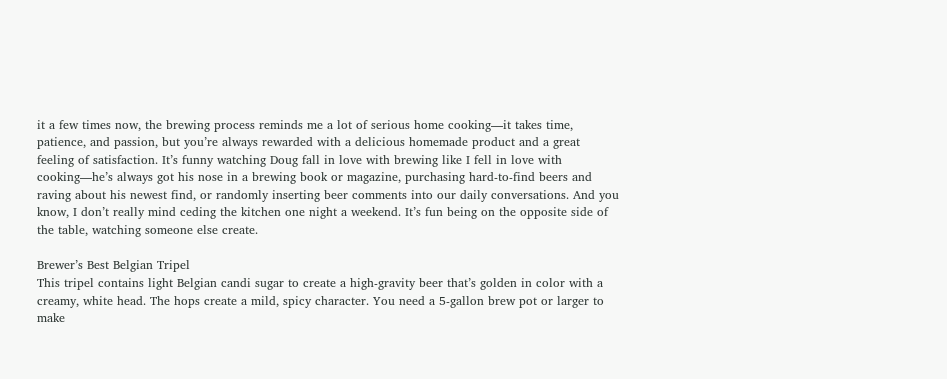it a few times now, the brewing process reminds me a lot of serious home cooking—it takes time, patience, and passion, but you’re always rewarded with a delicious homemade product and a great feeling of satisfaction. It’s funny watching Doug fall in love with brewing like I fell in love with cooking—he’s always got his nose in a brewing book or magazine, purchasing hard-to-find beers and raving about his newest find, or randomly inserting beer comments into our daily conversations. And you know, I don’t really mind ceding the kitchen one night a weekend. It’s fun being on the opposite side of the table, watching someone else create.

Brewer’s Best Belgian Tripel
This tripel contains light Belgian candi sugar to create a high-gravity beer that’s golden in color with a creamy, white head. The hops create a mild, spicy character. You need a 5-gallon brew pot or larger to make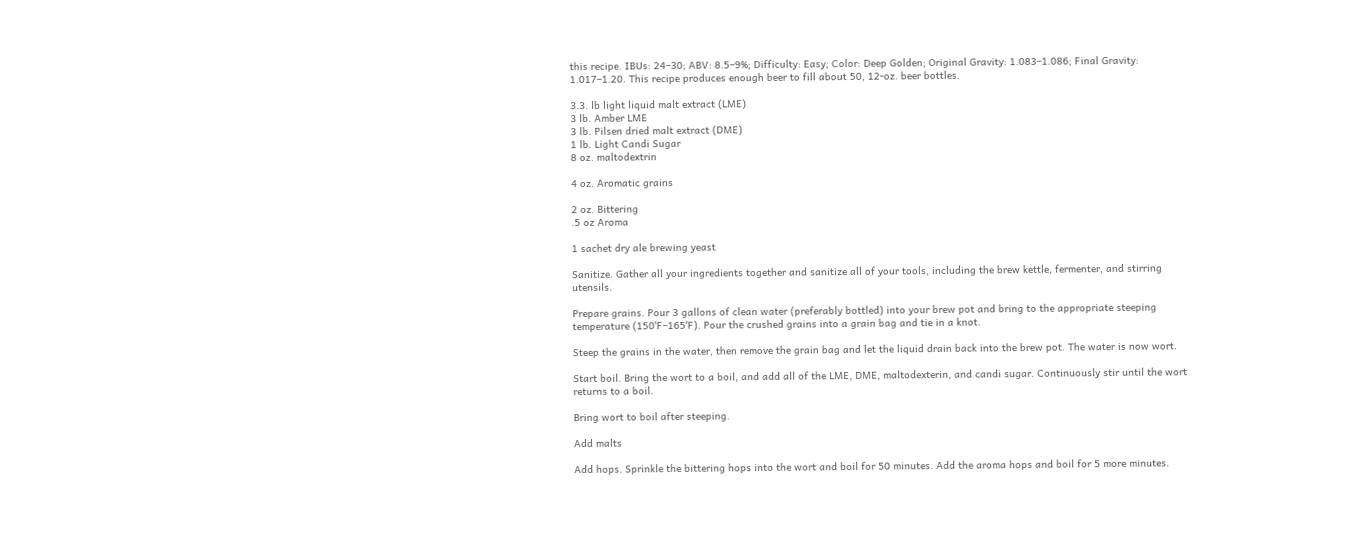this recipe. IBUs: 24–30; ABV: 8.5–9%; Difficulty: Easy; Color: Deep Golden; Original Gravity: 1.083–1.086; Final Gravity: 1.017–1.20. This recipe produces enough beer to fill about 50, 12-oz. beer bottles.

3.3. lb light liquid malt extract (LME)
3 lb. Amber LME
3 lb. Pilsen dried malt extract (DME)
1 lb. Light Candi Sugar
8 oz. maltodextrin

4 oz. Aromatic grains

2 oz. Bittering
.5 oz Aroma

1 sachet dry ale brewing yeast

Sanitize. Gather all your ingredients together and sanitize all of your tools, including the brew kettle, fermenter, and stirring utensils.

Prepare grains. Pour 3 gallons of clean water (preferably bottled) into your brew pot and bring to the appropriate steeping temperature (150˚F–165˚F). Pour the crushed grains into a grain bag and tie in a knot.

Steep the grains in the water, then remove the grain bag and let the liquid drain back into the brew pot. The water is now wort.

Start boil. Bring the wort to a boil, and add all of the LME, DME, maltodexterin, and candi sugar. Continuously stir until the wort returns to a boil.

Bring wort to boil after steeping.

Add malts

Add hops. Sprinkle the bittering hops into the wort and boil for 50 minutes. Add the aroma hops and boil for 5 more minutes.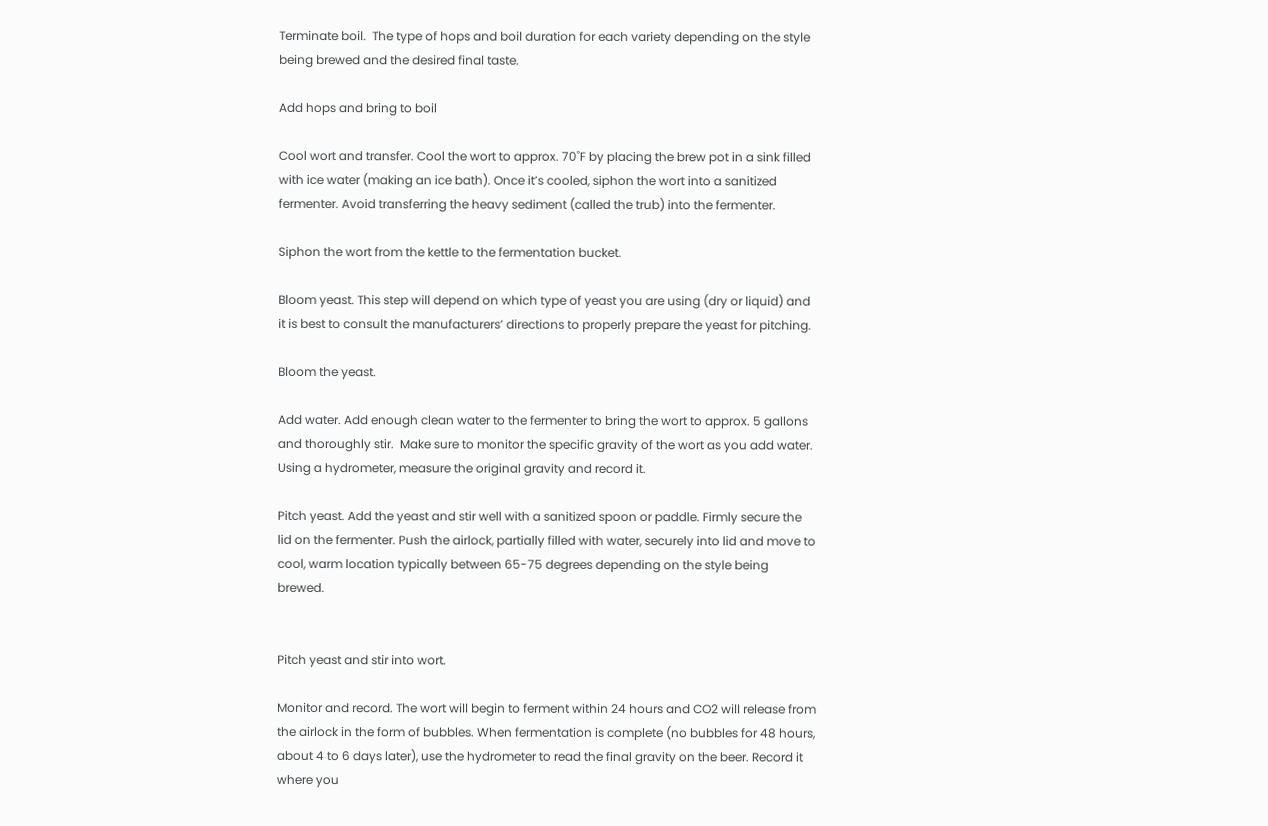Terminate boil.  The type of hops and boil duration for each variety depending on the style being brewed and the desired final taste.

Add hops and bring to boil

Cool wort and transfer. Cool the wort to approx. 70˚F by placing the brew pot in a sink filled with ice water (making an ice bath). Once it’s cooled, siphon the wort into a sanitized fermenter. Avoid transferring the heavy sediment (called the trub) into the fermenter.

Siphon the wort from the kettle to the fermentation bucket.

Bloom yeast. This step will depend on which type of yeast you are using (dry or liquid) and it is best to consult the manufacturers’ directions to properly prepare the yeast for pitching.

Bloom the yeast.

Add water. Add enough clean water to the fermenter to bring the wort to approx. 5 gallons and thoroughly stir.  Make sure to monitor the specific gravity of the wort as you add water. Using a hydrometer, measure the original gravity and record it.

Pitch yeast. Add the yeast and stir well with a sanitized spoon or paddle. Firmly secure the lid on the fermenter. Push the airlock, partially filled with water, securely into lid and move to cool, warm location typically between 65-75 degrees depending on the style being brewed.


Pitch yeast and stir into wort.

Monitor and record. The wort will begin to ferment within 24 hours and CO2 will release from the airlock in the form of bubbles. When fermentation is complete (no bubbles for 48 hours, about 4 to 6 days later), use the hydrometer to read the final gravity on the beer. Record it where you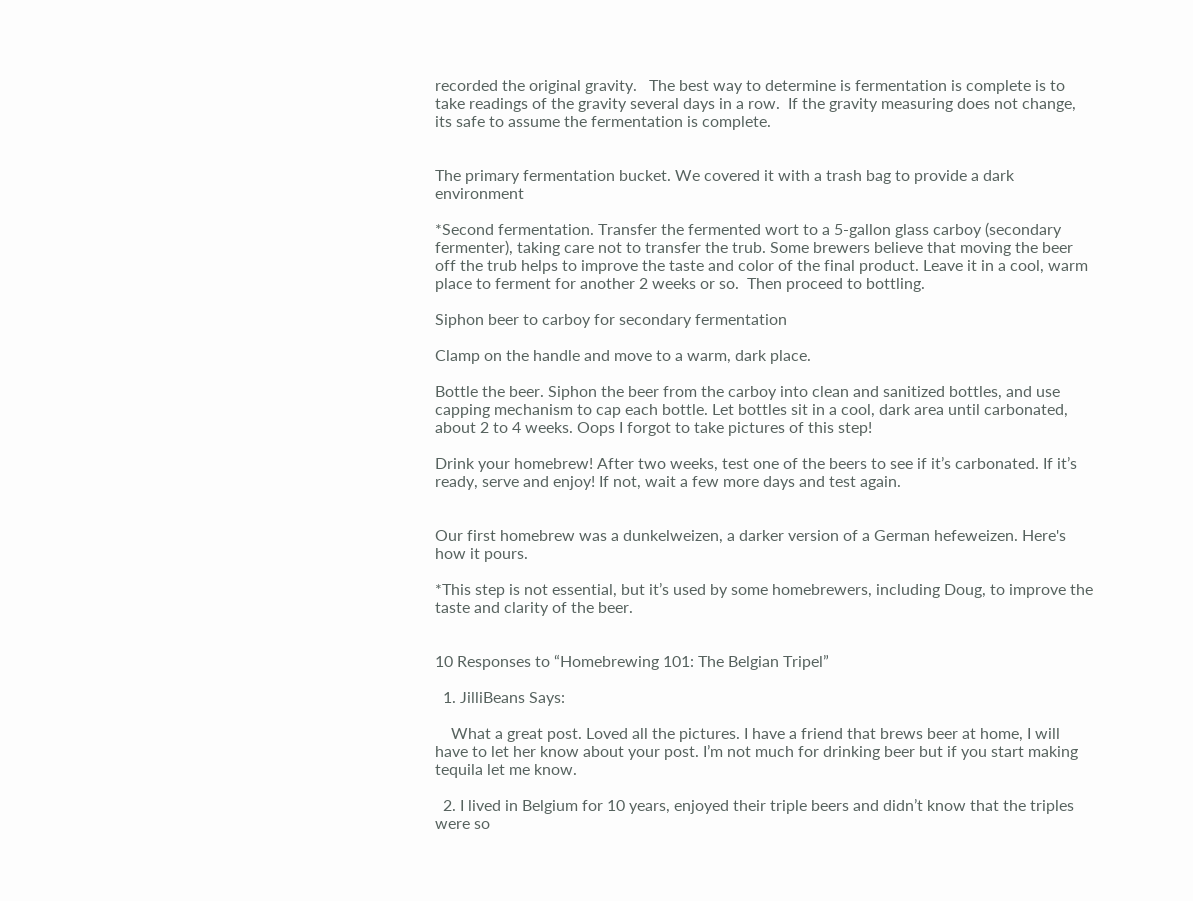recorded the original gravity.   The best way to determine is fermentation is complete is to take readings of the gravity several days in a row.  If the gravity measuring does not change, its safe to assume the fermentation is complete.


The primary fermentation bucket. We covered it with a trash bag to provide a dark environment

*Second fermentation. Transfer the fermented wort to a 5-gallon glass carboy (secondary fermenter), taking care not to transfer the trub. Some brewers believe that moving the beer off the trub helps to improve the taste and color of the final product. Leave it in a cool, warm place to ferment for another 2 weeks or so.  Then proceed to bottling.

Siphon beer to carboy for secondary fermentation

Clamp on the handle and move to a warm, dark place.

Bottle the beer. Siphon the beer from the carboy into clean and sanitized bottles, and use capping mechanism to cap each bottle. Let bottles sit in a cool, dark area until carbonated, about 2 to 4 weeks. Oops I forgot to take pictures of this step!

Drink your homebrew! After two weeks, test one of the beers to see if it’s carbonated. If it’s ready, serve and enjoy! If not, wait a few more days and test again.


Our first homebrew was a dunkelweizen, a darker version of a German hefeweizen. Here's how it pours.

*This step is not essential, but it’s used by some homebrewers, including Doug, to improve the taste and clarity of the beer.


10 Responses to “Homebrewing 101: The Belgian Tripel”

  1. JilliBeans Says:

    What a great post. Loved all the pictures. I have a friend that brews beer at home, I will have to let her know about your post. I’m not much for drinking beer but if you start making tequila let me know.

  2. I lived in Belgium for 10 years, enjoyed their triple beers and didn’t know that the triples were so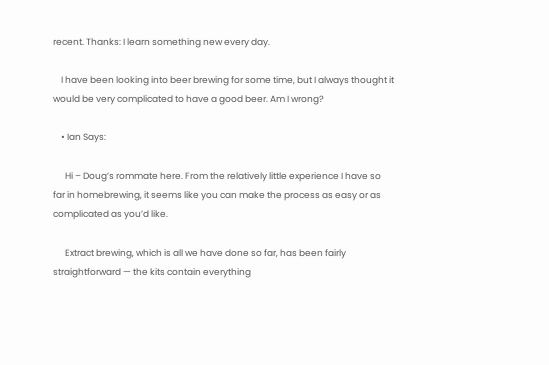recent. Thanks: I learn something new every day.

    I have been looking into beer brewing for some time, but I always thought it would be very complicated to have a good beer. Am I wrong?

    • Ian Says:

      Hi – Doug’s rommate here. From the relatively little experience I have so far in homebrewing, it seems like you can make the process as easy or as complicated as you’d like.

      Extract brewing, which is all we have done so far, has been fairly straightforward — the kits contain everything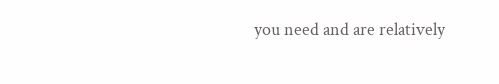you need and are relatively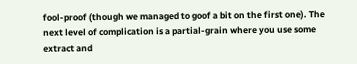fool-proof (though we managed to goof a bit on the first one). The next level of complication is a partial-grain where you use some extract and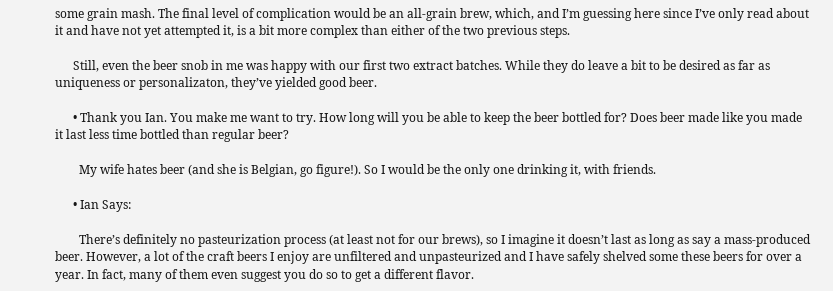some grain mash. The final level of complication would be an all-grain brew, which, and I’m guessing here since I’ve only read about it and have not yet attempted it, is a bit more complex than either of the two previous steps.

      Still, even the beer snob in me was happy with our first two extract batches. While they do leave a bit to be desired as far as uniqueness or personalizaton, they’ve yielded good beer.

      • Thank you Ian. You make me want to try. How long will you be able to keep the beer bottled for? Does beer made like you made it last less time bottled than regular beer?

        My wife hates beer (and she is Belgian, go figure!). So I would be the only one drinking it, with friends.

      • Ian Says:

        There’s definitely no pasteurization process (at least not for our brews), so I imagine it doesn’t last as long as say a mass-produced beer. However, a lot of the craft beers I enjoy are unfiltered and unpasteurized and I have safely shelved some these beers for over a year. In fact, many of them even suggest you do so to get a different flavor.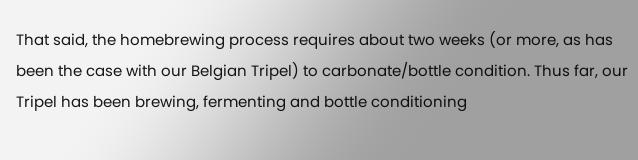That said, the homebrewing process requires about two weeks (or more, as has been the case with our Belgian Tripel) to carbonate/bottle condition. Thus far, our Tripel has been brewing, fermenting and bottle conditioning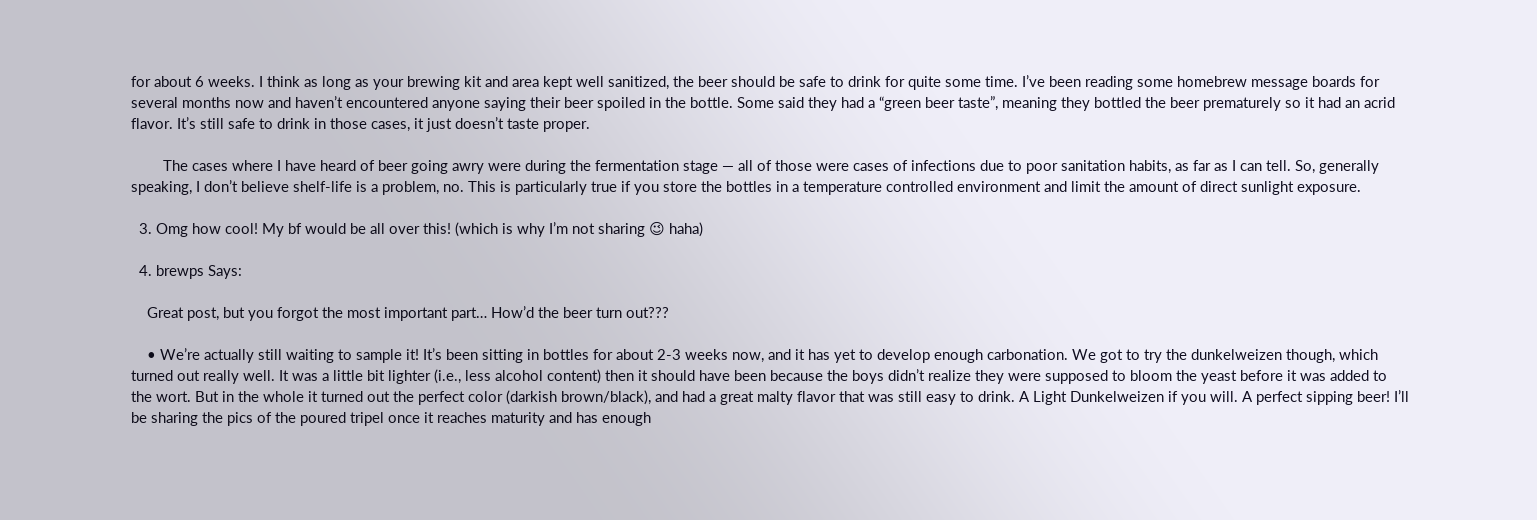for about 6 weeks. I think as long as your brewing kit and area kept well sanitized, the beer should be safe to drink for quite some time. I’ve been reading some homebrew message boards for several months now and haven’t encountered anyone saying their beer spoiled in the bottle. Some said they had a “green beer taste”, meaning they bottled the beer prematurely so it had an acrid flavor. It’s still safe to drink in those cases, it just doesn’t taste proper.

        The cases where I have heard of beer going awry were during the fermentation stage — all of those were cases of infections due to poor sanitation habits, as far as I can tell. So, generally speaking, I don’t believe shelf-life is a problem, no. This is particularly true if you store the bottles in a temperature controlled environment and limit the amount of direct sunlight exposure.

  3. Omg how cool! My bf would be all over this! (which is why I’m not sharing 😉 haha)

  4. brewps Says:

    Great post, but you forgot the most important part… How’d the beer turn out???

    • We’re actually still waiting to sample it! It’s been sitting in bottles for about 2-3 weeks now, and it has yet to develop enough carbonation. We got to try the dunkelweizen though, which turned out really well. It was a little bit lighter (i.e., less alcohol content) then it should have been because the boys didn’t realize they were supposed to bloom the yeast before it was added to the wort. But in the whole it turned out the perfect color (darkish brown/black), and had a great malty flavor that was still easy to drink. A Light Dunkelweizen if you will. A perfect sipping beer! I’ll be sharing the pics of the poured tripel once it reaches maturity and has enough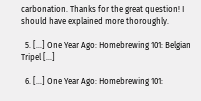carbonation. Thanks for the great question! I should have explained more thoroughly.

  5. […] One Year Ago: Homebrewing 101: Belgian Tripel […]

  6. […] One Year Ago: Homebrewing 101: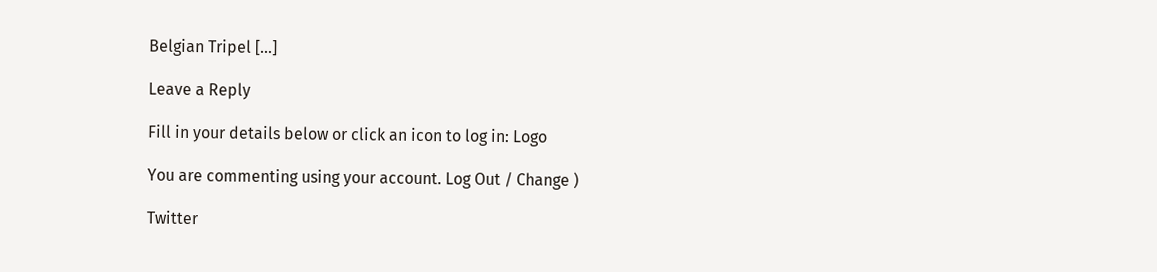Belgian Tripel […]

Leave a Reply

Fill in your details below or click an icon to log in: Logo

You are commenting using your account. Log Out / Change )

Twitter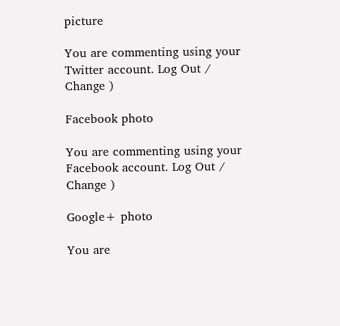picture

You are commenting using your Twitter account. Log Out / Change )

Facebook photo

You are commenting using your Facebook account. Log Out / Change )

Google+ photo

You are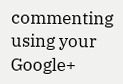commenting using your Google+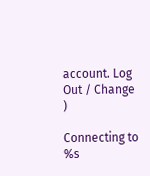account. Log Out / Change )

Connecting to %s